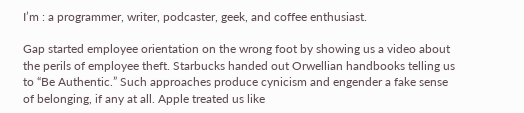I’m : a programmer, writer, podcaster, geek, and coffee enthusiast.

Gap started employee orientation on the wrong foot by showing us a video about the perils of employee theft. Starbucks handed out Orwellian handbooks telling us to “Be Authentic.” Such approaches produce cynicism and engender a fake sense of belonging, if any at all. Apple treated us like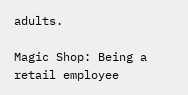adults.

Magic Shop: Being a retail employee